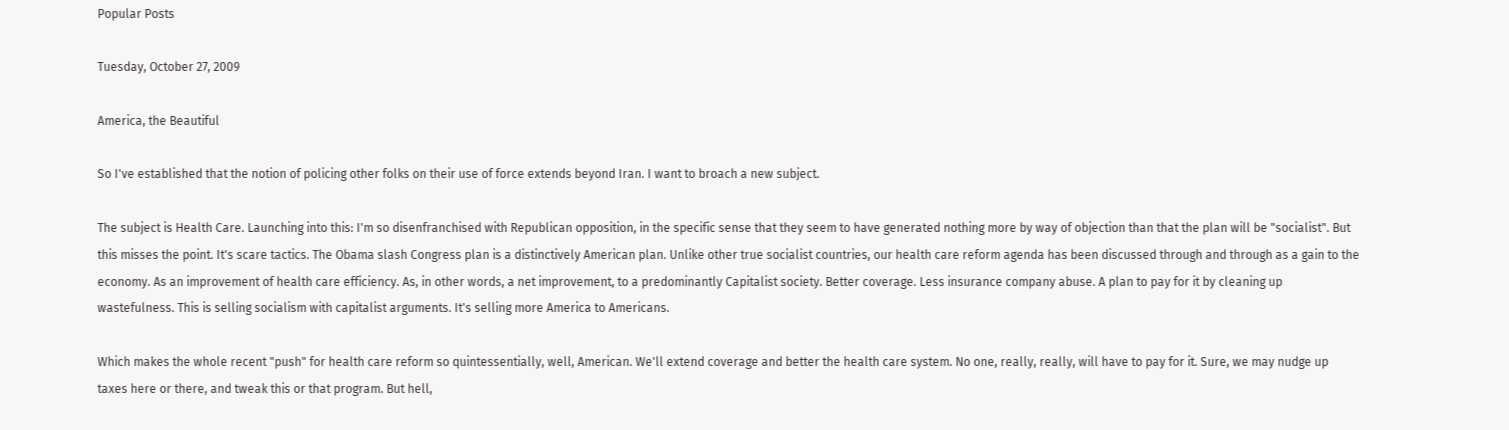Popular Posts

Tuesday, October 27, 2009

America, the Beautiful

So I've established that the notion of policing other folks on their use of force extends beyond Iran. I want to broach a new subject.

The subject is Health Care. Launching into this: I'm so disenfranchised with Republican opposition, in the specific sense that they seem to have generated nothing more by way of objection than that the plan will be "socialist". But this misses the point. It's scare tactics. The Obama slash Congress plan is a distinctively American plan. Unlike other true socialist countries, our health care reform agenda has been discussed through and through as a gain to the economy. As an improvement of health care efficiency. As, in other words, a net improvement, to a predominantly Capitalist society. Better coverage. Less insurance company abuse. A plan to pay for it by cleaning up wastefulness. This is selling socialism with capitalist arguments. It's selling more America to Americans.

Which makes the whole recent "push" for health care reform so quintessentially, well, American. We'll extend coverage and better the health care system. No one, really, really, will have to pay for it. Sure, we may nudge up taxes here or there, and tweak this or that program. But hell,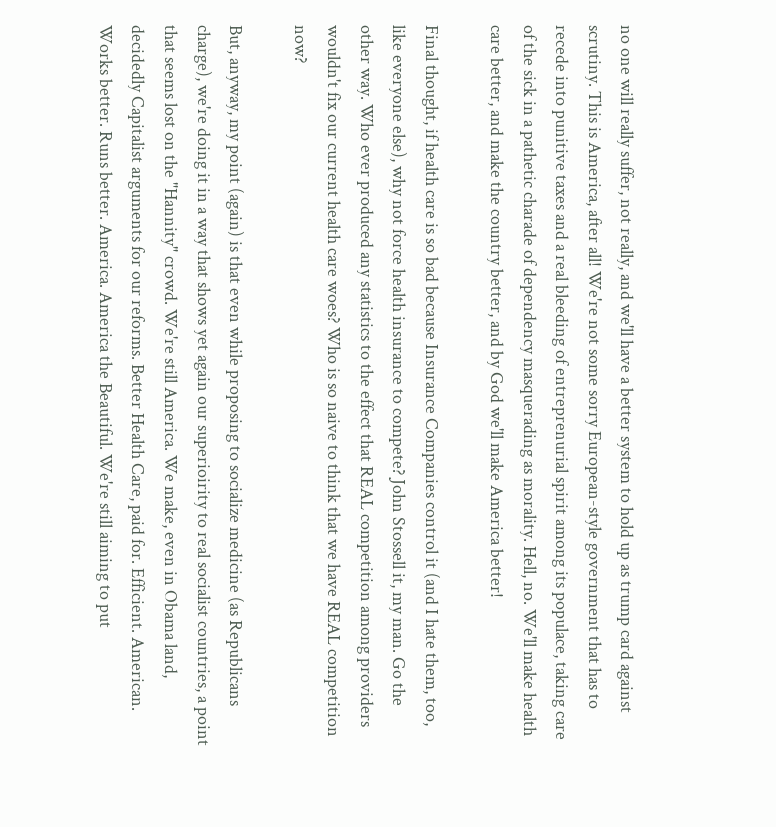no one will really suffer, not really, and we'll have a better system to hold up as trump card against scrutiny. This is America, after all! We're not some sorry European-style government that has to recede into punitive taxes and a real bleeding of entreprenurial spirit among its populace, taking care of the sick in a pathetic charade of dependency masquerading as morality. Hell, no. We'll make health care better, and make the country better, and by God we'll make America better!

Final thought, if health care is so bad because Insurance Companies control it (and I hate them, too, like everyone else), why not force health insurance to compete? John Stossell it, my man. Go the other way. Who ever produced any statistics to the effect that REAL competition among providers wouldn't fix our current health care woes? Who is so naive to think that we have REAL competition now?

But, anyway, my point (again) is that even while proposing to socialize medicine (as Republicans charge), we're doing it in a way that shows yet again our superioirity to real socialist countries, a point that seems lost on the "Hannity" crowd. We're still America. We make, even in Obama land, decidedly Capitalist arguments for our reforms. Better Health Care, paid for. Efficient. American. Works better. Runs better. America. America the Beautiful. We're still aiming to put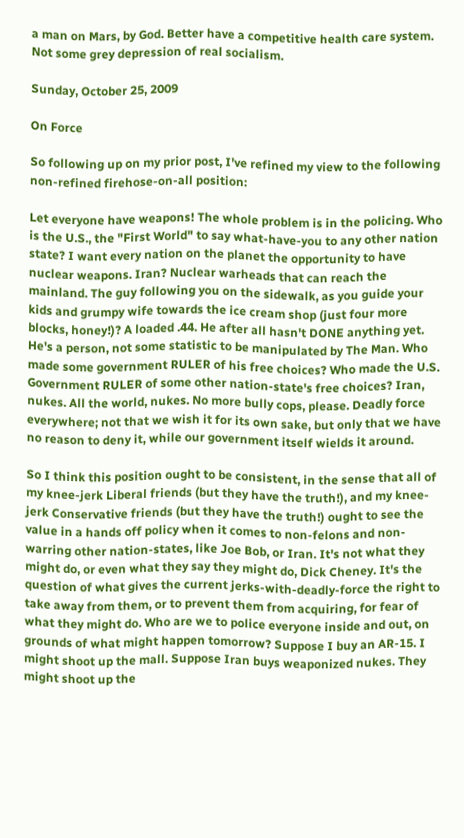a man on Mars, by God. Better have a competitive health care system. Not some grey depression of real socialism.

Sunday, October 25, 2009

On Force

So following up on my prior post, I've refined my view to the following non-refined firehose-on-all position:

Let everyone have weapons! The whole problem is in the policing. Who is the U.S., the "First World" to say what-have-you to any other nation state? I want every nation on the planet the opportunity to have nuclear weapons. Iran? Nuclear warheads that can reach the mainland. The guy following you on the sidewalk, as you guide your kids and grumpy wife towards the ice cream shop (just four more blocks, honey!)? A loaded .44. He after all hasn't DONE anything yet. He's a person, not some statistic to be manipulated by The Man. Who made some government RULER of his free choices? Who made the U.S. Government RULER of some other nation-state's free choices? Iran, nukes. All the world, nukes. No more bully cops, please. Deadly force everywhere; not that we wish it for its own sake, but only that we have no reason to deny it, while our government itself wields it around.

So I think this position ought to be consistent, in the sense that all of my knee-jerk Liberal friends (but they have the truth!), and my knee-jerk Conservative friends (but they have the truth!) ought to see the value in a hands off policy when it comes to non-felons and non-warring other nation-states, like Joe Bob, or Iran. It's not what they might do, or even what they say they might do, Dick Cheney. It's the question of what gives the current jerks-with-deadly-force the right to take away from them, or to prevent them from acquiring, for fear of what they might do. Who are we to police everyone inside and out, on grounds of what might happen tomorrow? Suppose I buy an AR-15. I might shoot up the mall. Suppose Iran buys weaponized nukes. They might shoot up the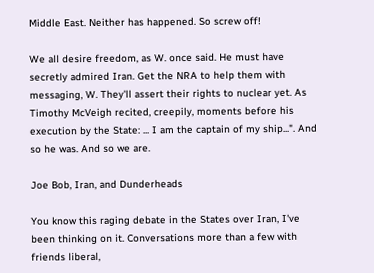Middle East. Neither has happened. So screw off!

We all desire freedom, as W. once said. He must have secretly admired Iran. Get the NRA to help them with messaging, W. They'll assert their rights to nuclear yet. As Timothy McVeigh recited, creepily, moments before his execution by the State: ... I am the captain of my ship...". And so he was. And so we are.

Joe Bob, Iran, and Dunderheads

You know this raging debate in the States over Iran, I've been thinking on it. Conversations more than a few with friends liberal,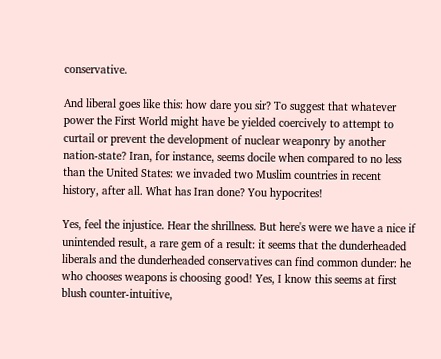conservative.

And liberal goes like this: how dare you sir? To suggest that whatever power the First World might have be yielded coercively to attempt to curtail or prevent the development of nuclear weaponry by another nation-state? Iran, for instance, seems docile when compared to no less than the United States: we invaded two Muslim countries in recent history, after all. What has Iran done? You hypocrites!

Yes, feel the injustice. Hear the shrillness. But here's were we have a nice if unintended result, a rare gem of a result: it seems that the dunderheaded liberals and the dunderheaded conservatives can find common dunder: he who chooses weapons is choosing good! Yes, I know this seems at first blush counter-intuitive,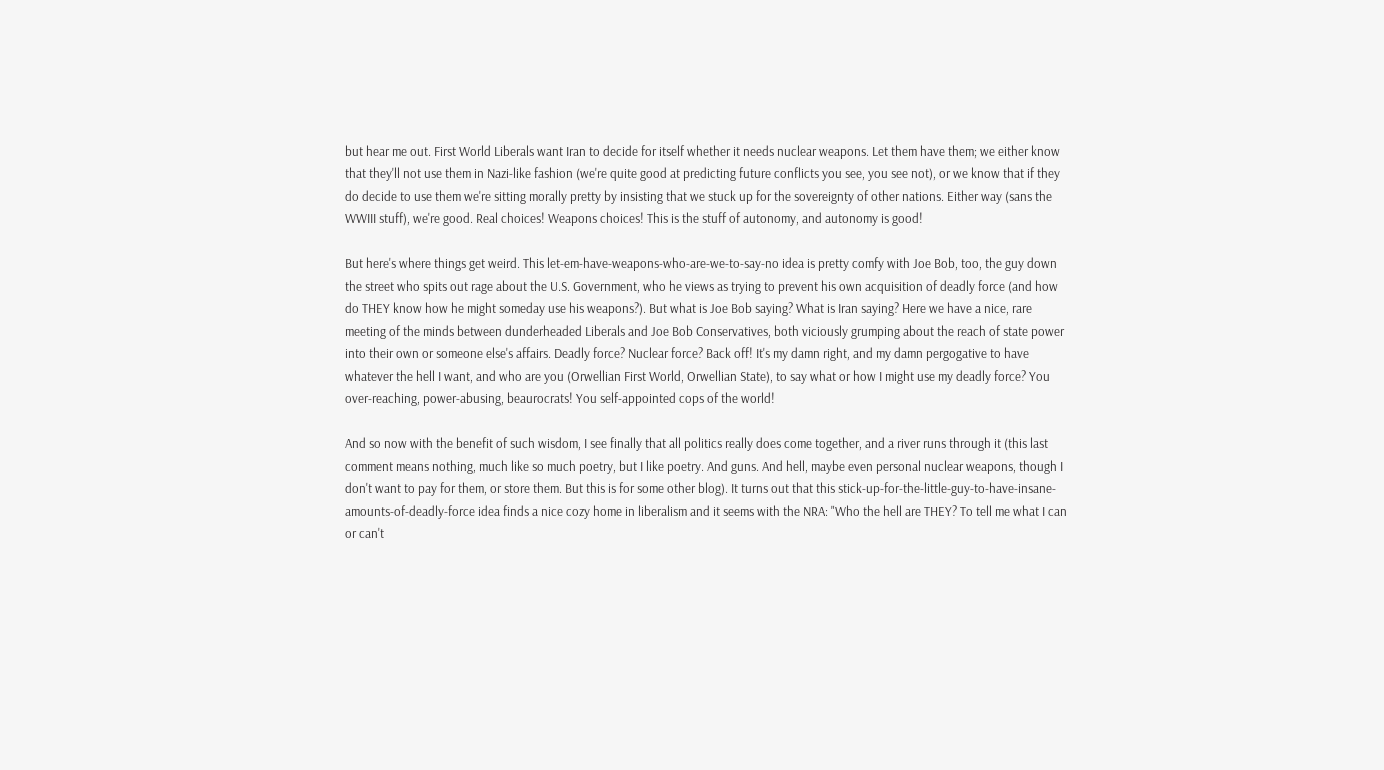but hear me out. First World Liberals want Iran to decide for itself whether it needs nuclear weapons. Let them have them; we either know that they'll not use them in Nazi-like fashion (we're quite good at predicting future conflicts you see, you see not), or we know that if they do decide to use them we're sitting morally pretty by insisting that we stuck up for the sovereignty of other nations. Either way (sans the WWIII stuff), we're good. Real choices! Weapons choices! This is the stuff of autonomy, and autonomy is good!

But here's where things get weird. This let-em-have-weapons-who-are-we-to-say-no idea is pretty comfy with Joe Bob, too, the guy down the street who spits out rage about the U.S. Government, who he views as trying to prevent his own acquisition of deadly force (and how do THEY know how he might someday use his weapons?). But what is Joe Bob saying? What is Iran saying? Here we have a nice, rare meeting of the minds between dunderheaded Liberals and Joe Bob Conservatives, both viciously grumping about the reach of state power into their own or someone else's affairs. Deadly force? Nuclear force? Back off! It's my damn right, and my damn pergogative to have whatever the hell I want, and who are you (Orwellian First World, Orwellian State), to say what or how I might use my deadly force? You over-reaching, power-abusing, beaurocrats! You self-appointed cops of the world!

And so now with the benefit of such wisdom, I see finally that all politics really does come together, and a river runs through it (this last comment means nothing, much like so much poetry, but I like poetry. And guns. And hell, maybe even personal nuclear weapons, though I don't want to pay for them, or store them. But this is for some other blog). It turns out that this stick-up-for-the-little-guy-to-have-insane-amounts-of-deadly-force idea finds a nice cozy home in liberalism and it seems with the NRA: "Who the hell are THEY? To tell me what I can or can't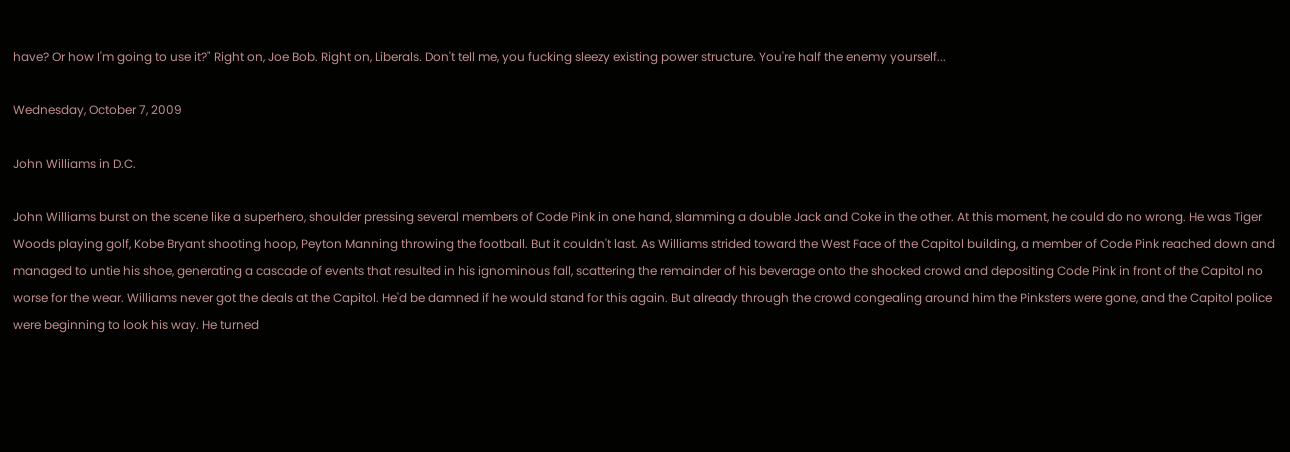have? Or how I'm going to use it?" Right on, Joe Bob. Right on, Liberals. Don't tell me, you fucking sleezy existing power structure. You're half the enemy yourself...

Wednesday, October 7, 2009

John Williams in D.C.

John Williams burst on the scene like a superhero, shoulder pressing several members of Code Pink in one hand, slamming a double Jack and Coke in the other. At this moment, he could do no wrong. He was Tiger Woods playing golf, Kobe Bryant shooting hoop, Peyton Manning throwing the football. But it couldn't last. As Williams strided toward the West Face of the Capitol building, a member of Code Pink reached down and managed to untie his shoe, generating a cascade of events that resulted in his ignominous fall, scattering the remainder of his beverage onto the shocked crowd and depositing Code Pink in front of the Capitol no worse for the wear. Williams never got the deals at the Capitol. He'd be damned if he would stand for this again. But already through the crowd congealing around him the Pinksters were gone, and the Capitol police were beginning to look his way. He turned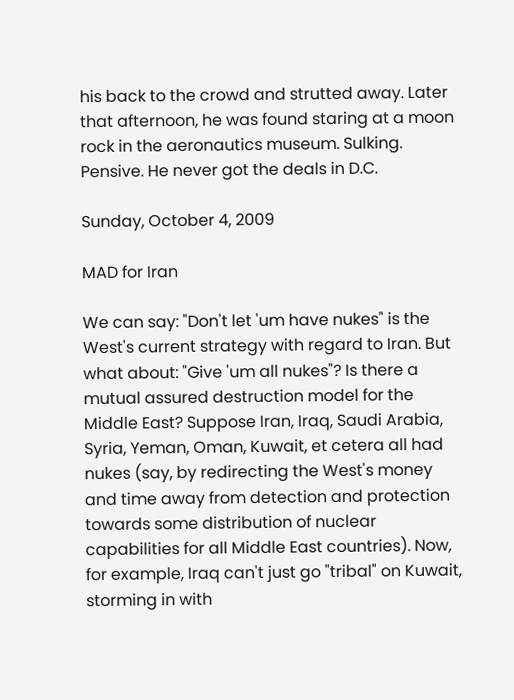his back to the crowd and strutted away. Later that afternoon, he was found staring at a moon rock in the aeronautics museum. Sulking. Pensive. He never got the deals in D.C.

Sunday, October 4, 2009

MAD for Iran

We can say: "Don't let 'um have nukes" is the West's current strategy with regard to Iran. But what about: "Give 'um all nukes"? Is there a mutual assured destruction model for the Middle East? Suppose Iran, Iraq, Saudi Arabia, Syria, Yeman, Oman, Kuwait, et cetera all had nukes (say, by redirecting the West's money and time away from detection and protection towards some distribution of nuclear capabilities for all Middle East countries). Now, for example, Iraq can't just go "tribal" on Kuwait, storming in with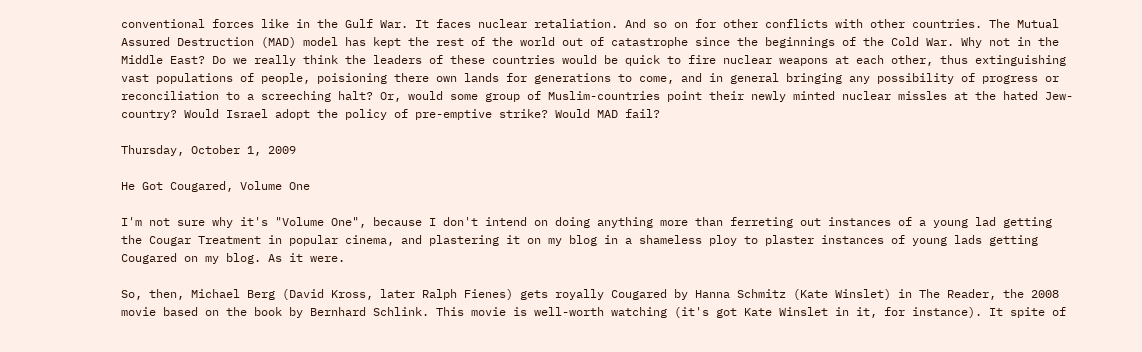conventional forces like in the Gulf War. It faces nuclear retaliation. And so on for other conflicts with other countries. The Mutual Assured Destruction (MAD) model has kept the rest of the world out of catastrophe since the beginnings of the Cold War. Why not in the Middle East? Do we really think the leaders of these countries would be quick to fire nuclear weapons at each other, thus extinguishing vast populations of people, poisioning there own lands for generations to come, and in general bringing any possibility of progress or reconciliation to a screeching halt? Or, would some group of Muslim-countries point their newly minted nuclear missles at the hated Jew-country? Would Israel adopt the policy of pre-emptive strike? Would MAD fail?

Thursday, October 1, 2009

He Got Cougared, Volume One

I'm not sure why it's "Volume One", because I don't intend on doing anything more than ferreting out instances of a young lad getting the Cougar Treatment in popular cinema, and plastering it on my blog in a shameless ploy to plaster instances of young lads getting Cougared on my blog. As it were.

So, then, Michael Berg (David Kross, later Ralph Fienes) gets royally Cougared by Hanna Schmitz (Kate Winslet) in The Reader, the 2008 movie based on the book by Bernhard Schlink. This movie is well-worth watching (it's got Kate Winslet in it, for instance). It spite of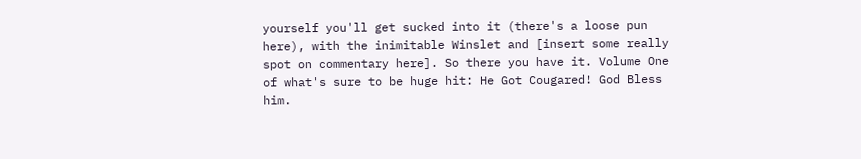yourself you'll get sucked into it (there's a loose pun here), with the inimitable Winslet and [insert some really spot on commentary here]. So there you have it. Volume One of what's sure to be huge hit: He Got Cougared! God Bless him.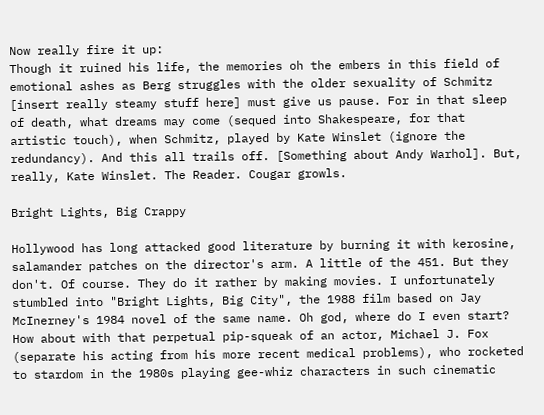Now really fire it up:
Though it ruined his life, the memories oh the embers in this field of emotional ashes as Berg struggles with the older sexuality of Schmitz [insert really steamy stuff here] must give us pause. For in that sleep of death, what dreams may come (sequed into Shakespeare, for that artistic touch), when Schmitz, played by Kate Winslet (ignore the redundancy). And this all trails off. [Something about Andy Warhol]. But, really, Kate Winslet. The Reader. Cougar growls.

Bright Lights, Big Crappy

Hollywood has long attacked good literature by burning it with kerosine, salamander patches on the director's arm. A little of the 451. But they don't. Of course. They do it rather by making movies. I unfortunately stumbled into "Bright Lights, Big City", the 1988 film based on Jay McInerney's 1984 novel of the same name. Oh god, where do I even start? How about with that perpetual pip-squeak of an actor, Michael J. Fox (separate his acting from his more recent medical problems), who rocketed to stardom in the 1980s playing gee-whiz characters in such cinematic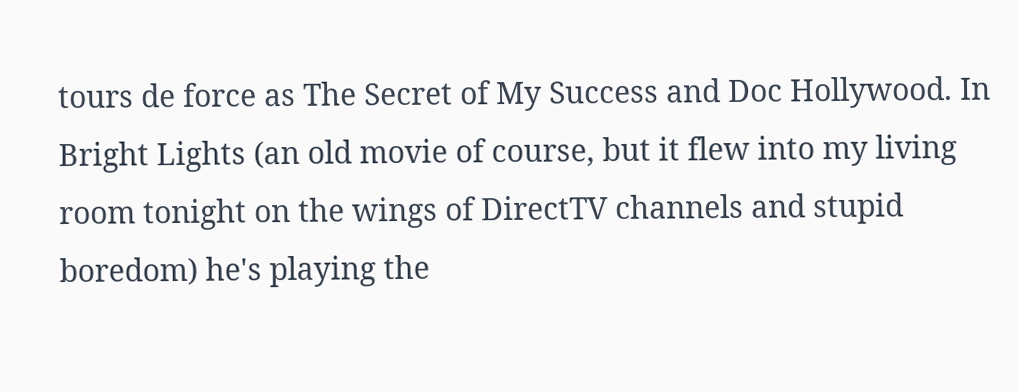tours de force as The Secret of My Success and Doc Hollywood. In Bright Lights (an old movie of course, but it flew into my living room tonight on the wings of DirectTV channels and stupid boredom) he's playing the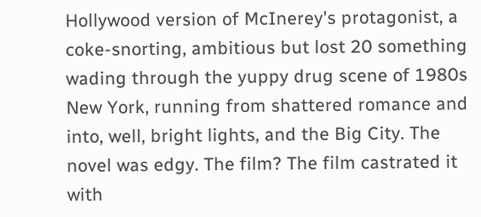Hollywood version of McInerey's protagonist, a coke-snorting, ambitious but lost 20 something wading through the yuppy drug scene of 1980s New York, running from shattered romance and into, well, bright lights, and the Big City. The novel was edgy. The film? The film castrated it with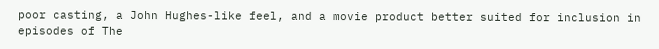poor casting, a John Hughes-like feel, and a movie product better suited for inclusion in episodes of The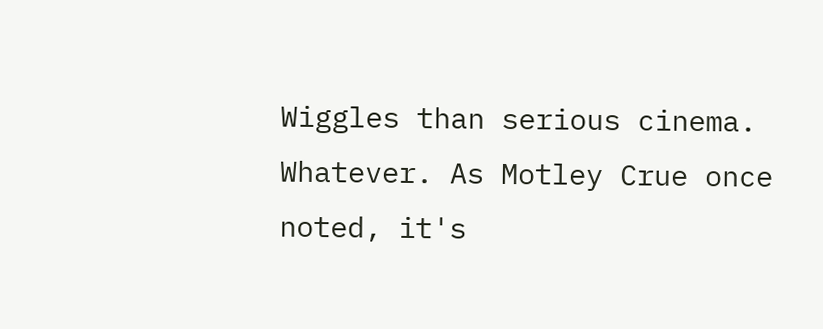Wiggles than serious cinema. Whatever. As Motley Crue once noted, it's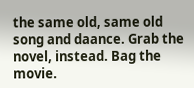the same old, same old song and daance. Grab the novel, instead. Bag the movie.